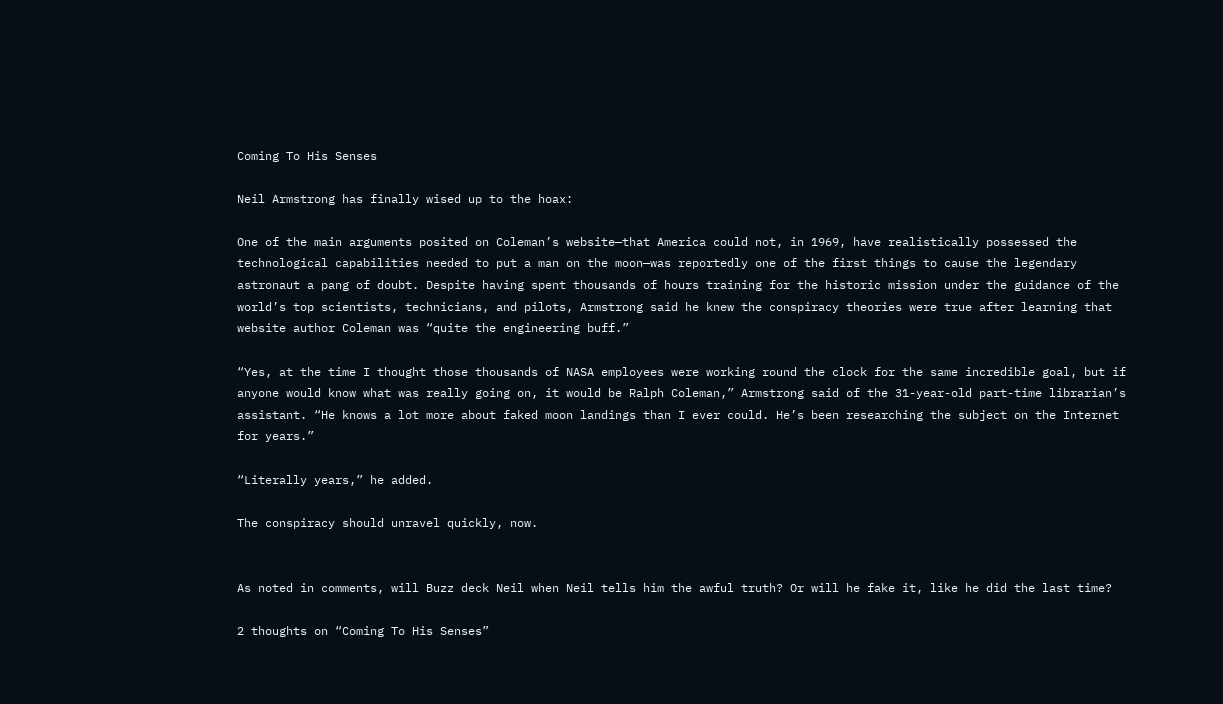Coming To His Senses

Neil Armstrong has finally wised up to the hoax:

One of the main arguments posited on Coleman’s website—that America could not, in 1969, have realistically possessed the technological capabilities needed to put a man on the moon—was reportedly one of the first things to cause the legendary astronaut a pang of doubt. Despite having spent thousands of hours training for the historic mission under the guidance of the world’s top scientists, technicians, and pilots, Armstrong said he knew the conspiracy theories were true after learning that website author Coleman was “quite the engineering buff.”

“Yes, at the time I thought those thousands of NASA employees were working round the clock for the same incredible goal, but if anyone would know what was really going on, it would be Ralph Coleman,” Armstrong said of the 31-year-old part-time librarian’s assistant. “He knows a lot more about faked moon landings than I ever could. He’s been researching the subject on the Internet for years.”

“Literally years,” he added.

The conspiracy should unravel quickly, now.


As noted in comments, will Buzz deck Neil when Neil tells him the awful truth? Or will he fake it, like he did the last time?

2 thoughts on “Coming To His Senses”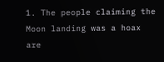1. The people claiming the Moon landing was a hoax are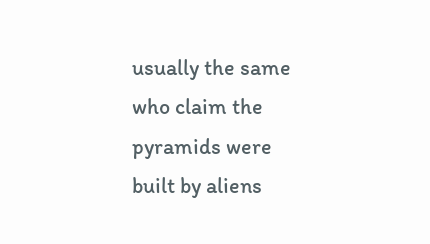usually the same who claim the pyramids were built by aliens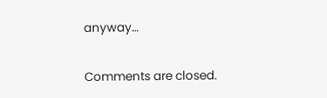anyway…

Comments are closed.